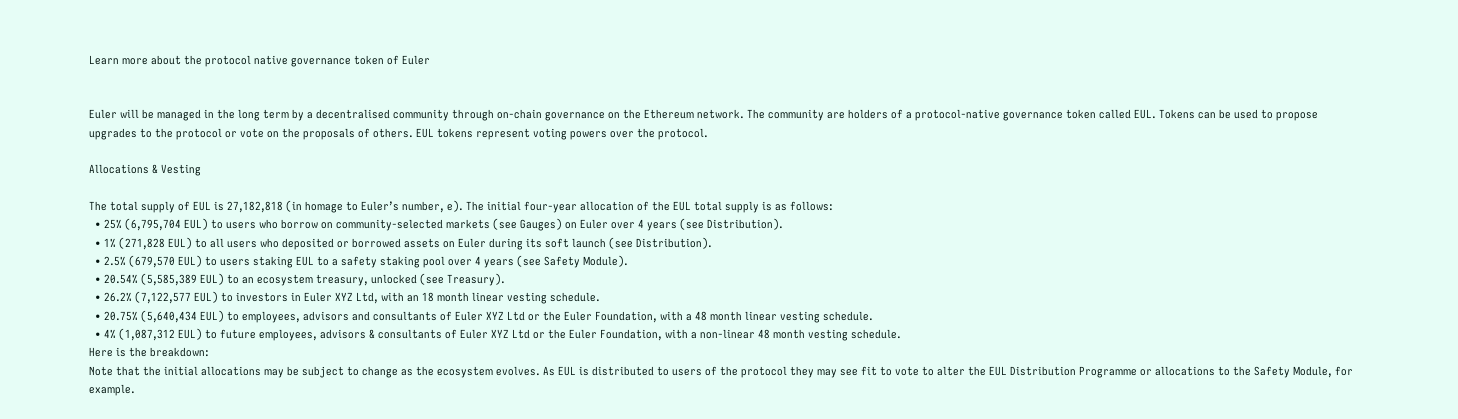Learn more about the protocol native governance token of Euler


Euler will be managed in the long term by a decentralised community through on-chain governance on the Ethereum network. The community are holders of a protocol-native governance token called EUL. Tokens can be used to propose upgrades to the protocol or vote on the proposals of others. EUL tokens represent voting powers over the protocol.

Allocations & Vesting

The total supply of EUL is 27,182,818 (in homage to Euler’s number, e). The initial four-year allocation of the EUL total supply is as follows:
  • 25% (6,795,704 EUL) to users who borrow on community-selected markets (see Gauges) on Euler over 4 years (see Distribution).
  • 1% (271,828 EUL) to all users who deposited or borrowed assets on Euler during its soft launch (see Distribution).
  • 2.5% (679,570 EUL) to users staking EUL to a safety staking pool over 4 years (see Safety Module).
  • 20.54% (5,585,389 EUL) to an ecosystem treasury, unlocked (see Treasury).
  • 26.2% (7,122,577 EUL) to investors in Euler XYZ Ltd, with an 18 month linear vesting schedule.
  • 20.75% (5,640,434 EUL) to employees, advisors and consultants of Euler XYZ Ltd or the Euler Foundation, with a 48 month linear vesting schedule.
  • 4% (1,087,312 EUL) to future employees, advisors & consultants of Euler XYZ Ltd or the Euler Foundation, with a non-linear 48 month vesting schedule.
Here is the breakdown:
Note that the initial allocations may be subject to change as the ecosystem evolves. As EUL is distributed to users of the protocol they may see fit to vote to alter the EUL Distribution Programme or allocations to the Safety Module, for example.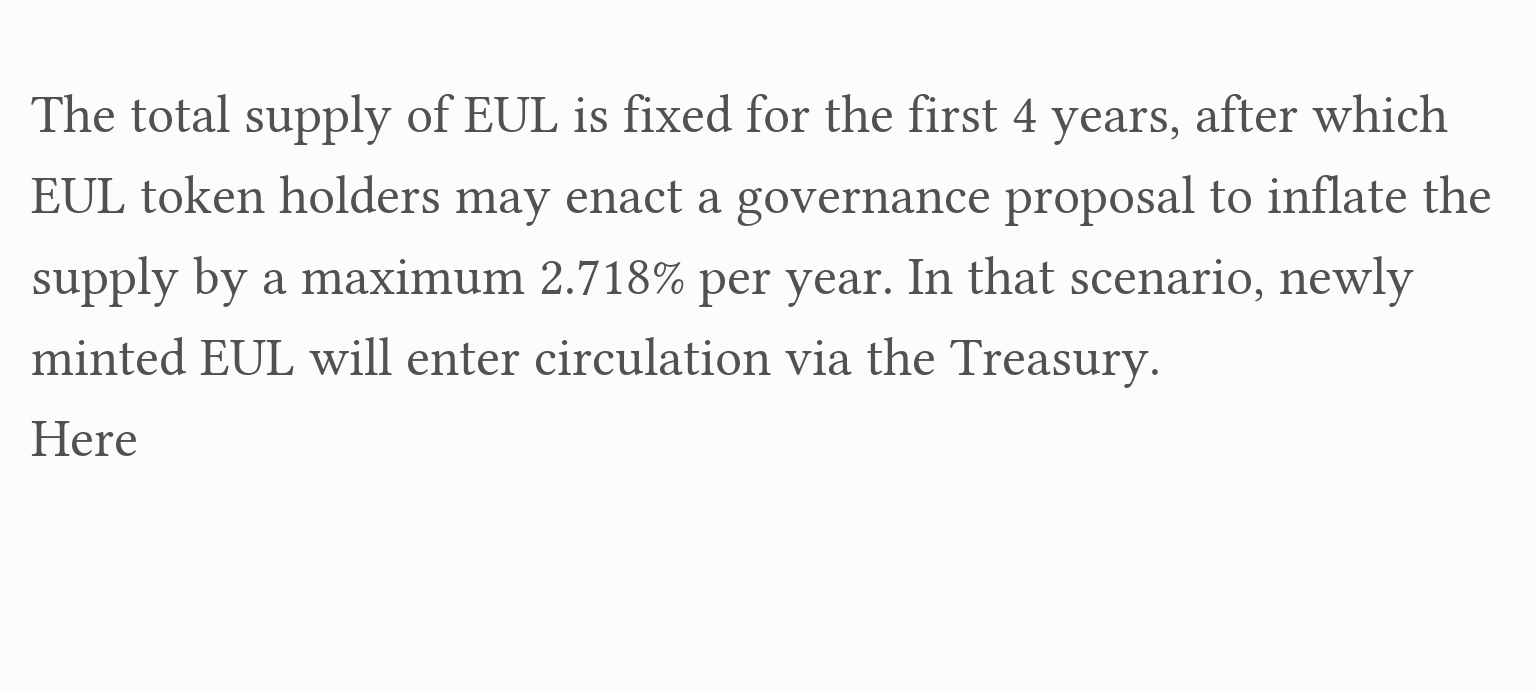The total supply of EUL is fixed for the first 4 years, after which EUL token holders may enact a governance proposal to inflate the supply by a maximum 2.718% per year. In that scenario, newly minted EUL will enter circulation via the Treasury.
Here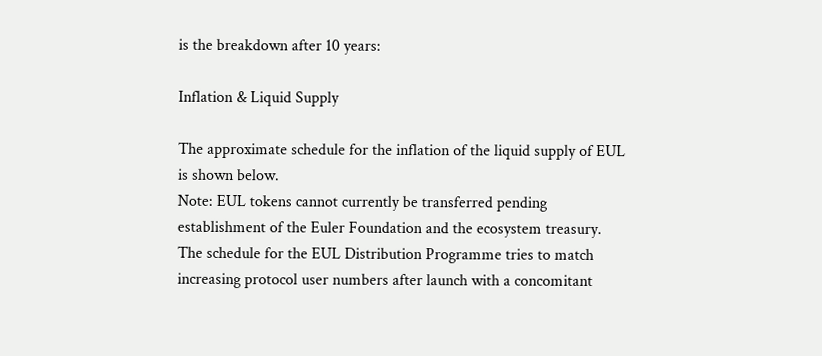is the breakdown after 10 years:

Inflation & Liquid Supply

The approximate schedule for the inflation of the liquid supply of EUL is shown below.
Note: EUL tokens cannot currently be transferred pending establishment of the Euler Foundation and the ecosystem treasury.
The schedule for the EUL Distribution Programme tries to match increasing protocol user numbers after launch with a concomitant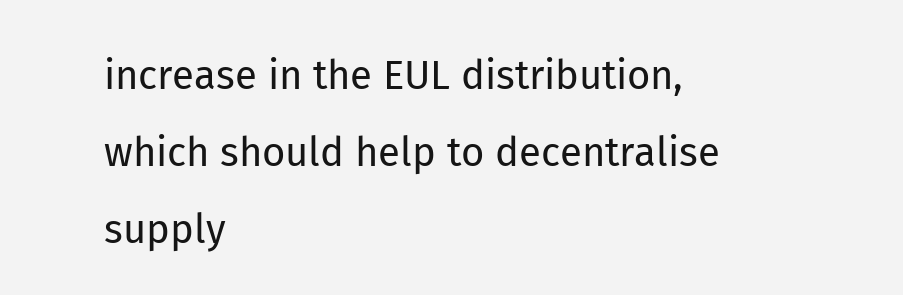increase in the EUL distribution, which should help to decentralise supply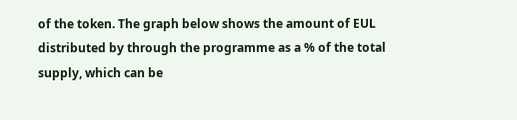of the token. The graph below shows the amount of EUL distributed by through the programme as a % of the total supply, which can be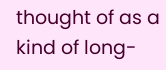thought of as a kind of long-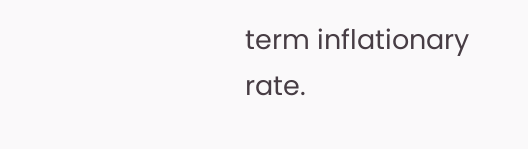term inflationary rate.